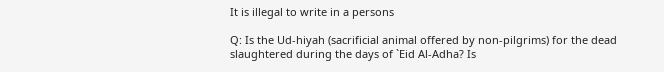It is illegal to write in a persons

Q: Is the Ud-hiyah (sacrificial animal offered by non-pilgrims) for the dead slaughtered during the days of `Eid Al-Adha? Is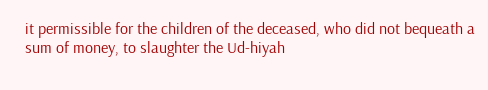it permissible for the children of the deceased, who did not bequeath a sum of money, to slaughter the Ud-hiyah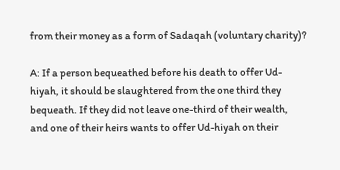from their money as a form of Sadaqah (voluntary charity)?

A: If a person bequeathed before his death to offer Ud-hiyah, it should be slaughtered from the one third they bequeath. If they did not leave one-third of their wealth, and one of their heirs wants to offer Ud-hiyah on their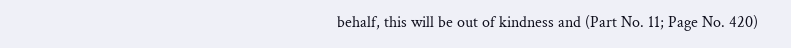behalf, this will be out of kindness and (Part No. 11; Page No. 420)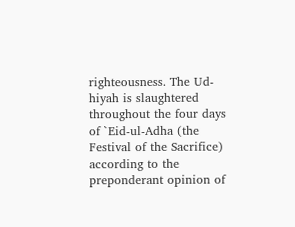righteousness. The Ud-hiyah is slaughtered throughout the four days of `Eid-ul-Adha (the Festival of the Sacrifice) according to the preponderant opinion of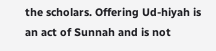the scholars. Offering Ud-hiyah is an act of Sunnah and is not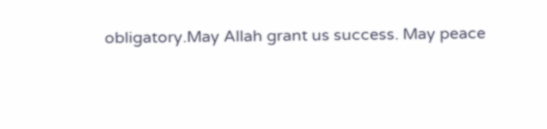obligatory.May Allah grant us success. May peace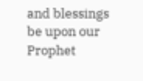and blessings be upon our Prophet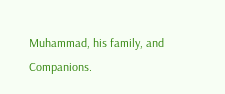Muhammad, his family, and Companions.